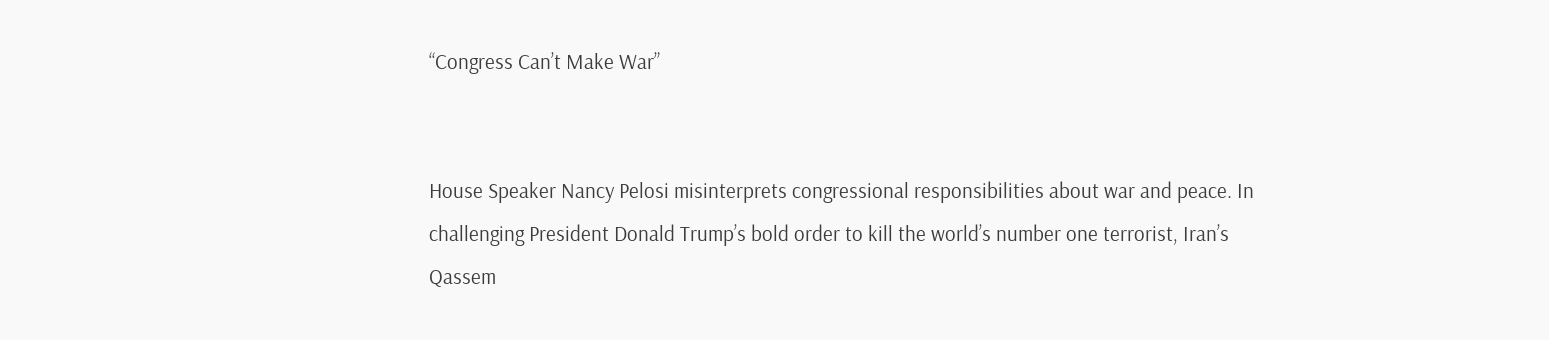“Congress Can’t Make War”


House Speaker Nancy Pelosi misinterprets congressional responsibilities about war and peace. In challenging President Donald Trump’s bold order to kill the world’s number one terrorist, Iran’s Qassem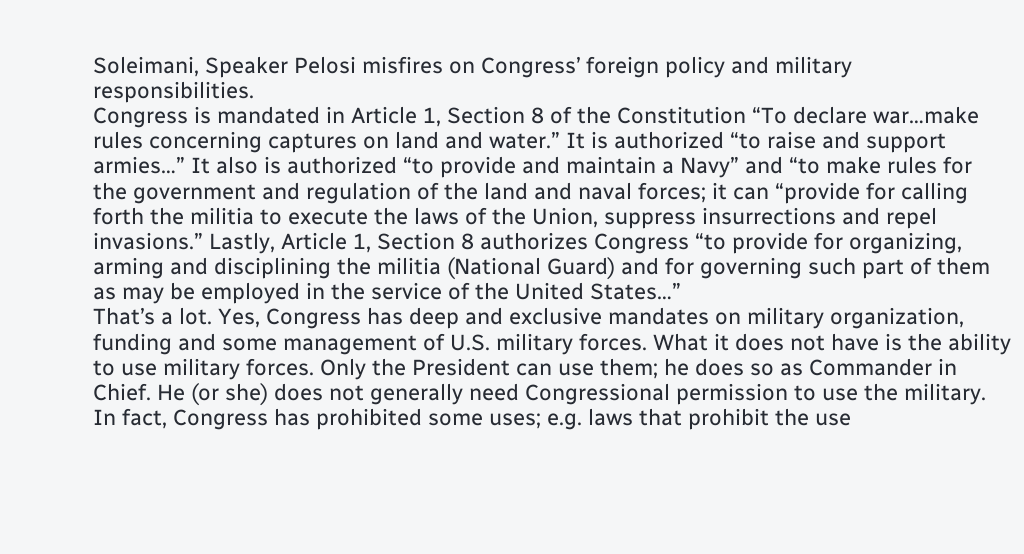Soleimani, Speaker Pelosi misfires on Congress’ foreign policy and military responsibilities.
Congress is mandated in Article 1, Section 8 of the Constitution “To declare war…make rules concerning captures on land and water.” It is authorized “to raise and support armies…” It also is authorized “to provide and maintain a Navy” and “to make rules for the government and regulation of the land and naval forces; it can “provide for calling forth the militia to execute the laws of the Union, suppress insurrections and repel invasions.” Lastly, Article 1, Section 8 authorizes Congress “to provide for organizing, arming and disciplining the militia (National Guard) and for governing such part of them as may be employed in the service of the United States…”
That’s a lot. Yes, Congress has deep and exclusive mandates on military organization, funding and some management of U.S. military forces. What it does not have is the ability to use military forces. Only the President can use them; he does so as Commander in Chief. He (or she) does not generally need Congressional permission to use the military. In fact, Congress has prohibited some uses; e.g. laws that prohibit the use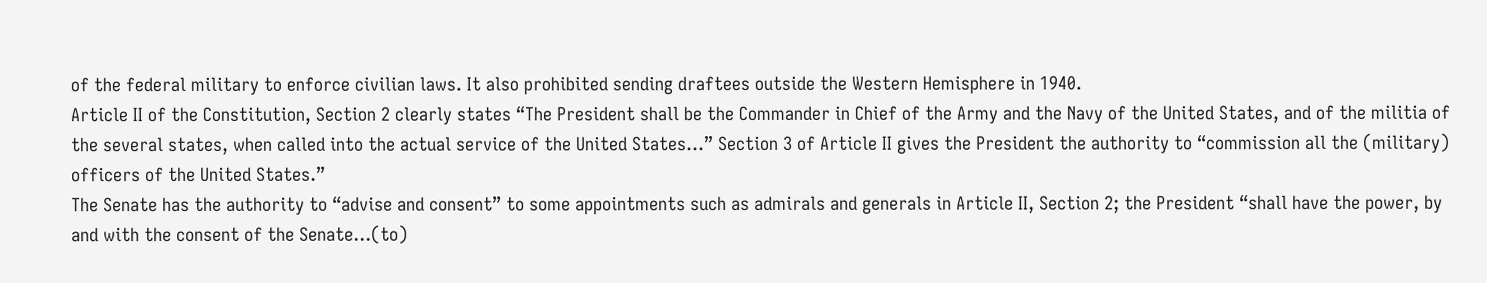of the federal military to enforce civilian laws. It also prohibited sending draftees outside the Western Hemisphere in 1940.
Article II of the Constitution, Section 2 clearly states “The President shall be the Commander in Chief of the Army and the Navy of the United States, and of the militia of the several states, when called into the actual service of the United States…” Section 3 of Article II gives the President the authority to “commission all the (military) officers of the United States.”
The Senate has the authority to “advise and consent” to some appointments such as admirals and generals in Article II, Section 2; the President “shall have the power, by and with the consent of the Senate…(to)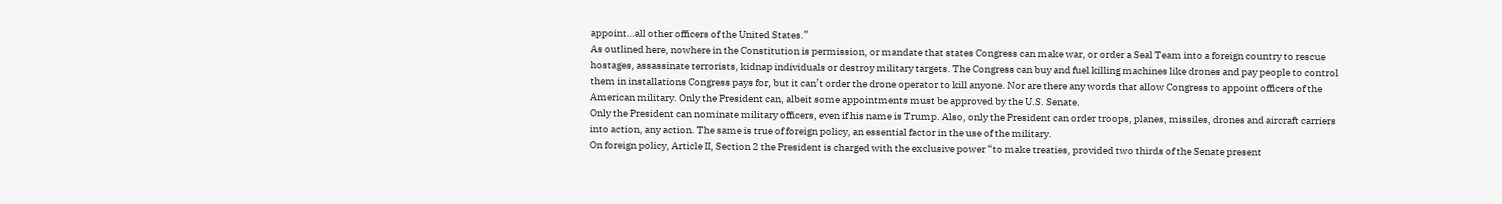appoint…all other officers of the United States.”
As outlined here, nowhere in the Constitution is permission, or mandate that states Congress can make war, or order a Seal Team into a foreign country to rescue hostages, assassinate terrorists, kidnap individuals or destroy military targets. The Congress can buy and fuel killing machines like drones and pay people to control them in installations Congress pays for, but it can’t order the drone operator to kill anyone. Nor are there any words that allow Congress to appoint officers of the American military. Only the President can, albeit some appointments must be approved by the U.S. Senate.
Only the President can nominate military officers, even if his name is Trump. Also, only the President can order troops, planes, missiles, drones and aircraft carriers into action, any action. The same is true of foreign policy, an essential factor in the use of the military.
On foreign policy, Article II, Section 2 the President is charged with the exclusive power “to make treaties, provided two thirds of the Senate present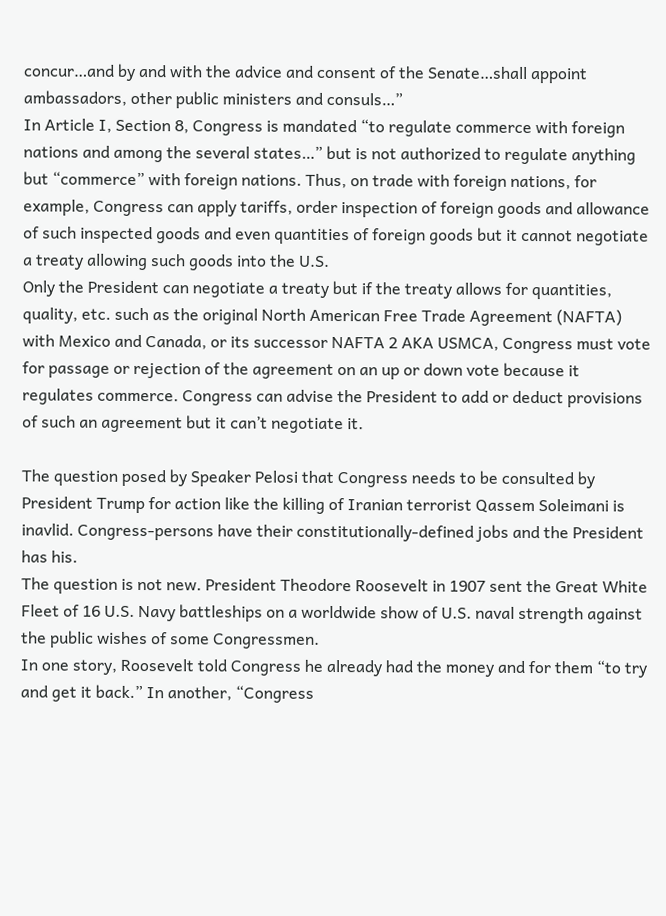concur…and by and with the advice and consent of the Senate…shall appoint ambassadors, other public ministers and consuls…”
In Article I, Section 8, Congress is mandated “to regulate commerce with foreign nations and among the several states…” but is not authorized to regulate anything but “commerce” with foreign nations. Thus, on trade with foreign nations, for example, Congress can apply tariffs, order inspection of foreign goods and allowance of such inspected goods and even quantities of foreign goods but it cannot negotiate a treaty allowing such goods into the U.S.
Only the President can negotiate a treaty but if the treaty allows for quantities, quality, etc. such as the original North American Free Trade Agreement (NAFTA) with Mexico and Canada, or its successor NAFTA 2 AKA USMCA, Congress must vote for passage or rejection of the agreement on an up or down vote because it regulates commerce. Congress can advise the President to add or deduct provisions of such an agreement but it can’t negotiate it.

The question posed by Speaker Pelosi that Congress needs to be consulted by President Trump for action like the killing of Iranian terrorist Qassem Soleimani is inavlid. Congress-persons have their constitutionally-defined jobs and the President has his.
The question is not new. President Theodore Roosevelt in 1907 sent the Great White Fleet of 16 U.S. Navy battleships on a worldwide show of U.S. naval strength against the public wishes of some Congressmen.
In one story, Roosevelt told Congress he already had the money and for them “to try and get it back.” In another, “Congress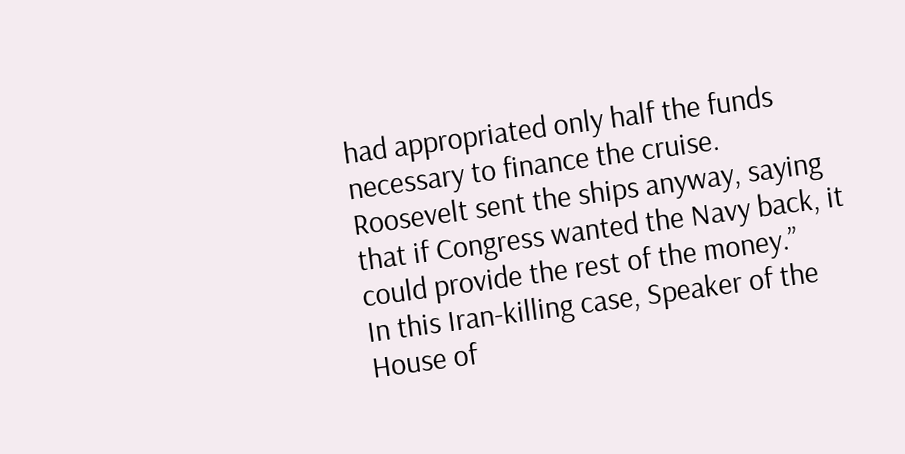had appropriated only half the funds necessary to finance the cruise. Roosevelt sent the ships anyway, saying that if Congress wanted the Navy back, it could provide the rest of the money.”
In this Iran-killing case, Speaker of the House of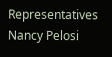Representatives Nancy Pelosi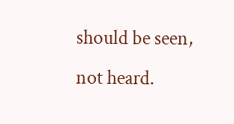should be seen, not heard.